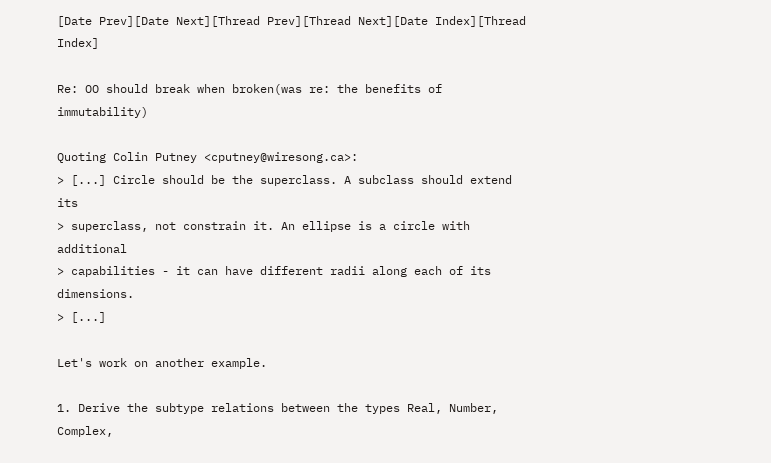[Date Prev][Date Next][Thread Prev][Thread Next][Date Index][Thread Index]

Re: OO should break when broken(was re: the benefits of immutability)

Quoting Colin Putney <cputney@wiresong.ca>:
> [...] Circle should be the superclass. A subclass should extend its
> superclass, not constrain it. An ellipse is a circle with additional
> capabilities - it can have different radii along each of its dimensions.
> [...]

Let's work on another example.

1. Derive the subtype relations between the types Real, Number, Complex,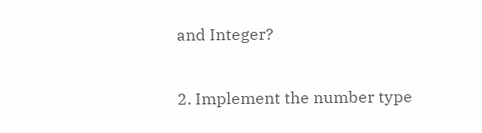and Integer?

2. Implement the number type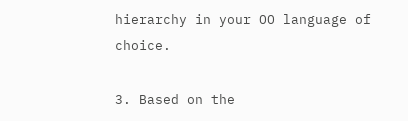hierarchy in your OO language of choice.

3. Based on the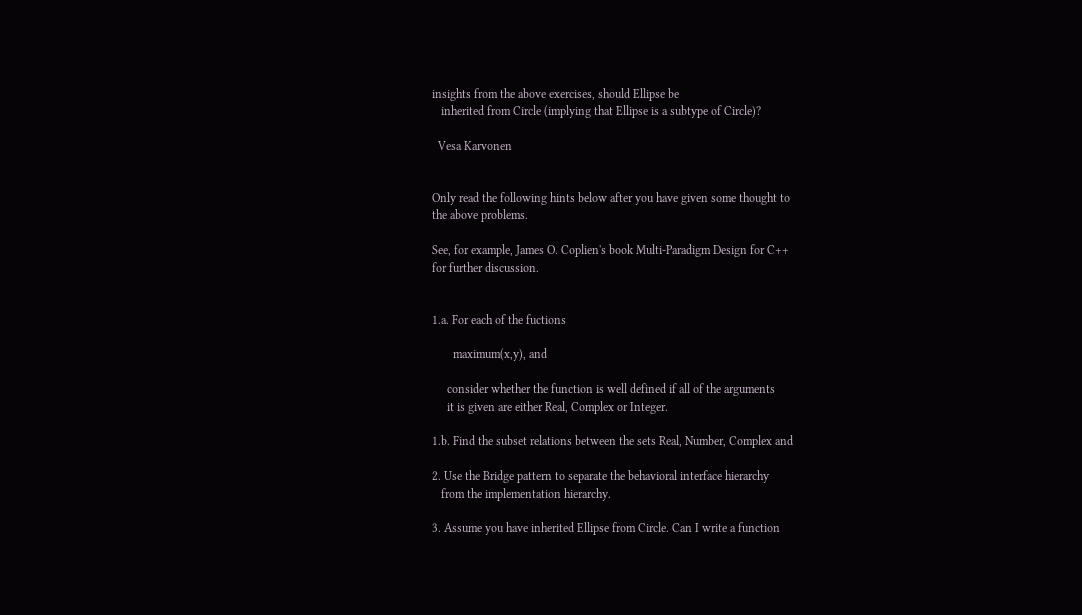insights from the above exercises, should Ellipse be
   inherited from Circle (implying that Ellipse is a subtype of Circle)?

  Vesa Karvonen


Only read the following hints below after you have given some thought to
the above problems.

See, for example, James O. Coplien's book Multi-Paradigm Design for C++
for further discussion.


1.a. For each of the fuctions

       maximum(x,y), and

     consider whether the function is well defined if all of the arguments
     it is given are either Real, Complex or Integer.

1.b. Find the subset relations between the sets Real, Number, Complex and

2. Use the Bridge pattern to separate the behavioral interface hierarchy
   from the implementation hierarchy.

3. Assume you have inherited Ellipse from Circle. Can I write a function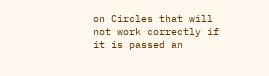on Circles that will not work correctly if it is passed an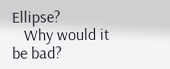Ellipse?
   Why would it be bad?